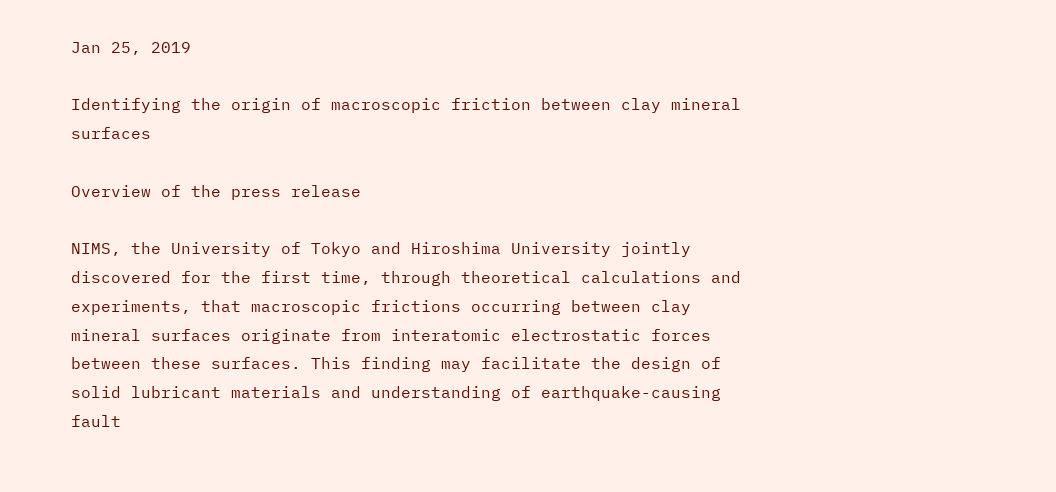Jan 25, 2019

Identifying the origin of macroscopic friction between clay mineral surfaces

Overview of the press release

NIMS, the University of Tokyo and Hiroshima University jointly discovered for the first time, through theoretical calculations and experiments, that macroscopic frictions occurring between clay mineral surfaces originate from interatomic electrostatic forces between these surfaces. This finding may facilitate the design of solid lubricant materials and understanding of earthquake-causing fault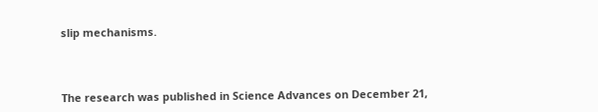slip mechanisms.



The research was published in Science Advances on December 21,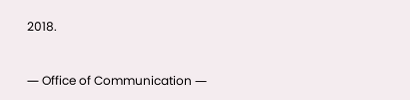2018.


― Office of Communication ―